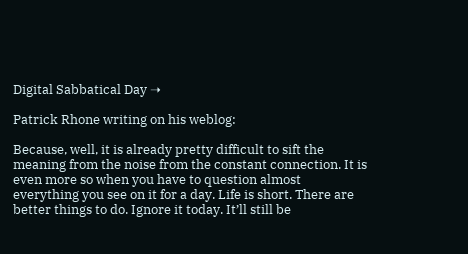Digital Sabbatical Day ➝

Patrick Rhone writing on his weblog:

Because, well, it is already pretty difficult to sift the meaning from the noise from the constant connection. It is even more so when you have to question almost everything you see on it for a day. Life is short. There are better things to do. Ignore it today. It’ll still be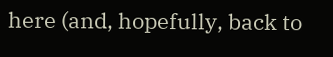here (and, hopefully, back to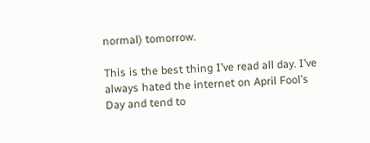normal) tomorrow.

This is the best thing I’ve read all day. I’ve always hated the internet on April Fool’s Day and tend to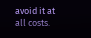avoid it at all costs.